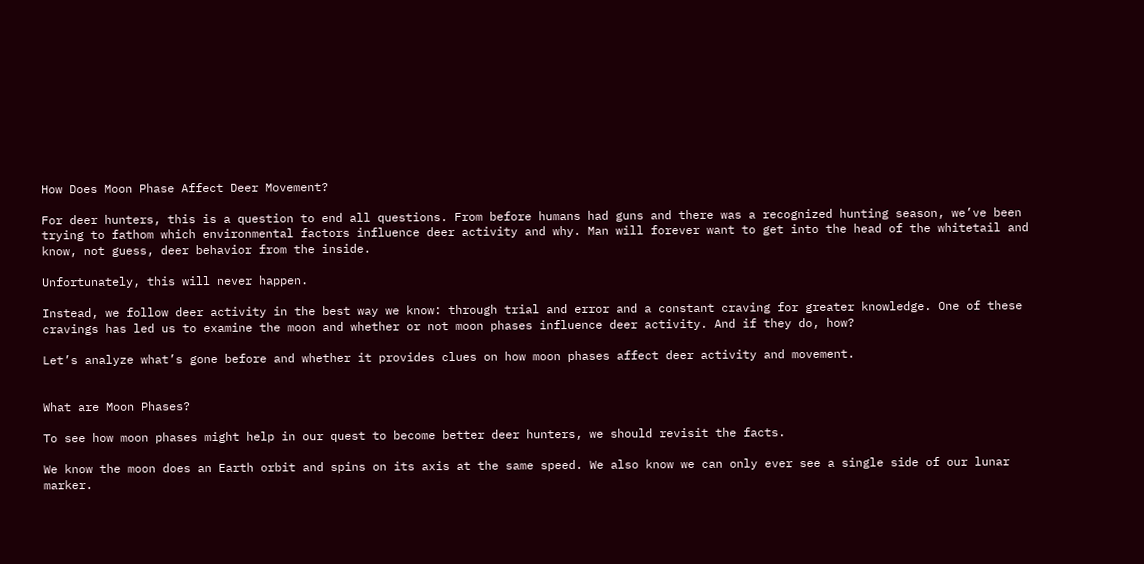How Does Moon Phase Affect Deer Movement?

For deer hunters, this is a question to end all questions. From before humans had guns and there was a recognized hunting season, we’ve been trying to fathom which environmental factors influence deer activity and why. Man will forever want to get into the head of the whitetail and know, not guess, deer behavior from the inside.

Unfortunately, this will never happen.

Instead, we follow deer activity in the best way we know: through trial and error and a constant craving for greater knowledge. One of these cravings has led us to examine the moon and whether or not moon phases influence deer activity. And if they do, how?

Let’s analyze what’s gone before and whether it provides clues on how moon phases affect deer activity and movement.


What are Moon Phases?

To see how moon phases might help in our quest to become better deer hunters, we should revisit the facts.

We know the moon does an Earth orbit and spins on its axis at the same speed. We also know we can only ever see a single side of our lunar marker.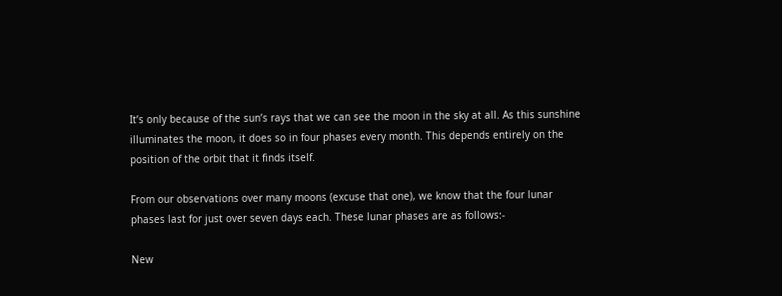It’s only because of the sun’s rays that we can see the moon in the sky at all. As this sunshine illuminates the moon, it does so in four phases every month. This depends entirely on the position of the orbit that it finds itself.

From our observations over many moons (excuse that one), we know that the four lunar phases last for just over seven days each. These lunar phases are as follows:-

New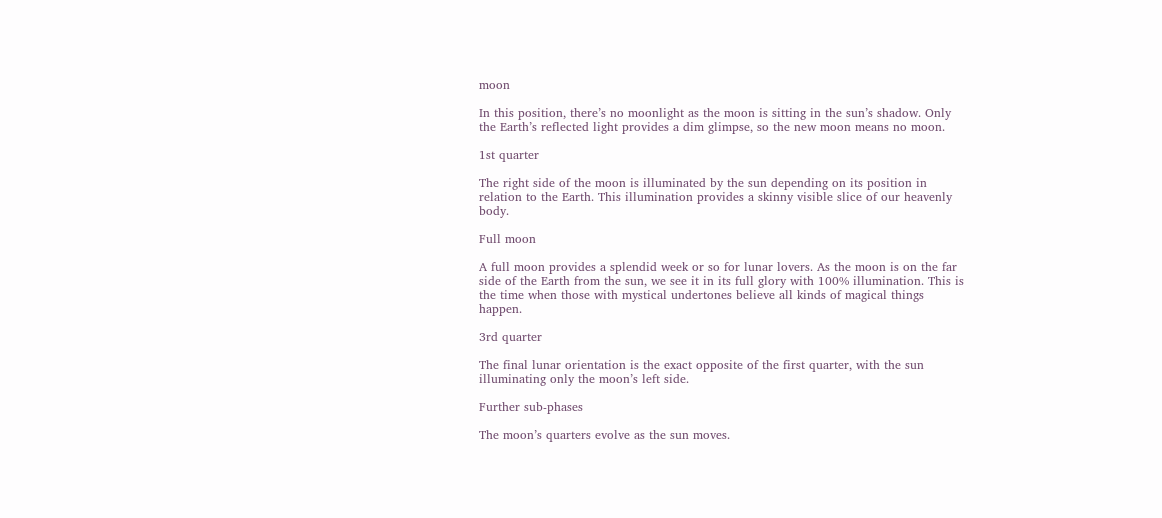moon

In this position, there’s no moonlight as the moon is sitting in the sun’s shadow. Only the Earth’s reflected light provides a dim glimpse, so the new moon means no moon.

1st quarter

The right side of the moon is illuminated by the sun depending on its position in relation to the Earth. This illumination provides a skinny visible slice of our heavenly body.

Full moon

A full moon provides a splendid week or so for lunar lovers. As the moon is on the far side of the Earth from the sun, we see it in its full glory with 100% illumination. This is the time when those with mystical undertones believe all kinds of magical things happen.

3rd quarter

The final lunar orientation is the exact opposite of the first quarter, with the sun illuminating only the moon’s left side.

Further sub-phases

The moon’s quarters evolve as the sun moves.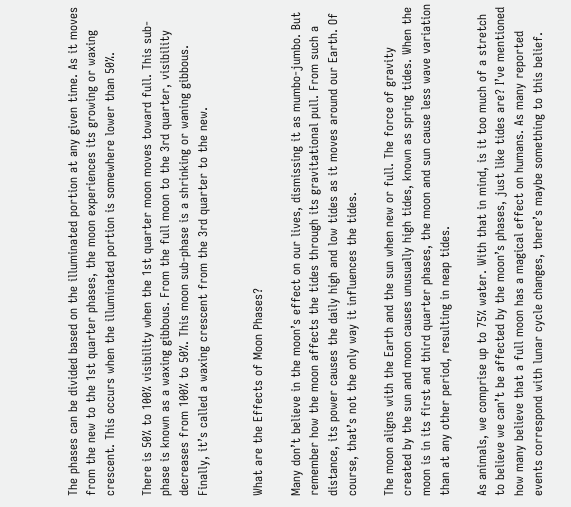The phases can be divided based on the illuminated portion at any given time. As it moves from the new to the 1st quarter phases, the moon experiences its growing or waxing crescent. This occurs when the illuminated portion is somewhere lower than 50%.

There is 50% to 100% visibility when the 1st quarter moon moves toward full. This sub-phase is known as a waxing gibbous. From the full moon to the 3rd quarter, visibility decreases from 100% to 50%. This moon sub-phase is a shrinking or waning gibbous. Finally, it’s called a waxing crescent from the 3rd quarter to the new.


What are the Effects of Moon Phases?

Many don’t believe in the moon’s effect on our lives, dismissing it as mumbo-jumbo. But remember how the moon affects the tides through its gravitational pull. From such a distance, its power causes the daily high and low tides as it moves around our Earth. Of course, that’s not the only way it influences the tides.

The moon aligns with the Earth and the sun when new or full. The force of gravity created by the sun and moon causes unusually high tides, known as spring tides. When the moon is in its first and third quarter phases, the moon and sun cause less wave variation than at any other period, resulting in neap tides.

As animals, we comprise up to 75% water. With that in mind, is it too much of a stretch to believe we can’t be affected by the moon’s phases, just like tides are? I’ve mentioned how many believe that a full moon has a magical effect on humans. As many reported events correspond with lunar cycle changes, there’s maybe something to this belief.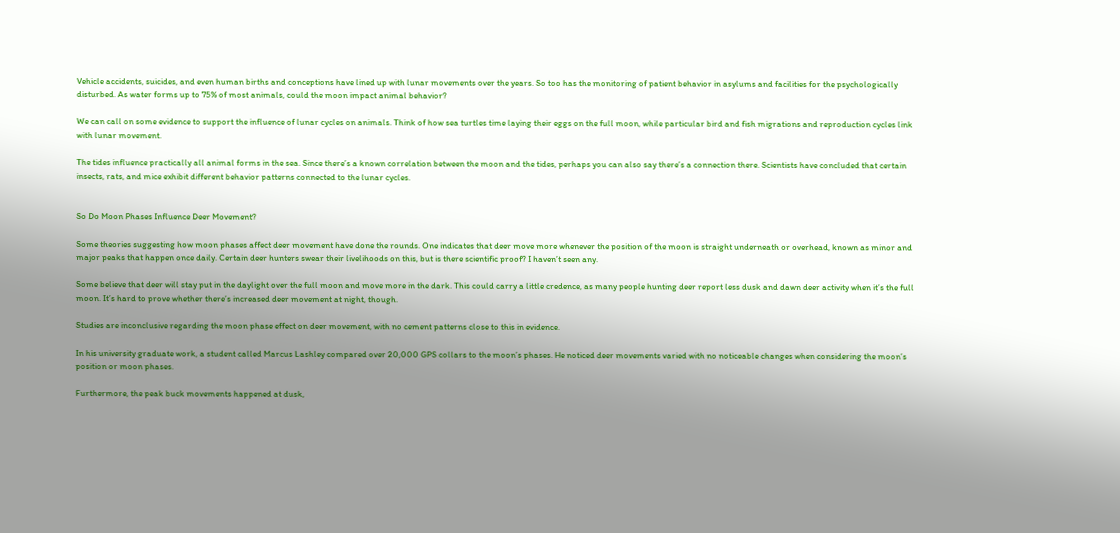Vehicle accidents, suicides, and even human births and conceptions have lined up with lunar movements over the years. So too has the monitoring of patient behavior in asylums and facilities for the psychologically disturbed. As water forms up to 75% of most animals, could the moon impact animal behavior?

We can call on some evidence to support the influence of lunar cycles on animals. Think of how sea turtles time laying their eggs on the full moon, while particular bird and fish migrations and reproduction cycles link with lunar movement.

The tides influence practically all animal forms in the sea. Since there’s a known correlation between the moon and the tides, perhaps you can also say there’s a connection there. Scientists have concluded that certain insects, rats, and mice exhibit different behavior patterns connected to the lunar cycles.


So Do Moon Phases Influence Deer Movement?

Some theories suggesting how moon phases affect deer movement have done the rounds. One indicates that deer move more whenever the position of the moon is straight underneath or overhead, known as minor and major peaks that happen once daily. Certain deer hunters swear their livelihoods on this, but is there scientific proof? I haven’t seen any.

Some believe that deer will stay put in the daylight over the full moon and move more in the dark. This could carry a little credence, as many people hunting deer report less dusk and dawn deer activity when it’s the full moon. It’s hard to prove whether there’s increased deer movement at night, though.

Studies are inconclusive regarding the moon phase effect on deer movement, with no cement patterns close to this in evidence.

In his university graduate work, a student called Marcus Lashley compared over 20,000 GPS collars to the moon’s phases. He noticed deer movements varied with no noticeable changes when considering the moon’s position or moon phases.

Furthermore, the peak buck movements happened at dusk,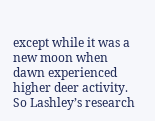except while it was a new moon when dawn experienced higher deer activity. So Lashley’s research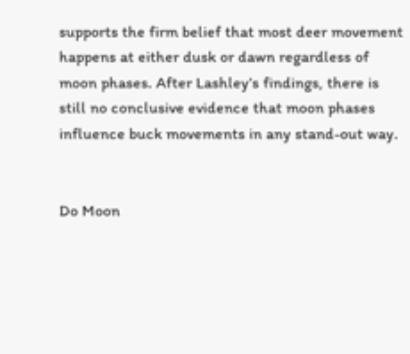supports the firm belief that most deer movement happens at either dusk or dawn regardless of moon phases. After Lashley’s findings, there is still no conclusive evidence that moon phases influence buck movements in any stand-out way.


Do Moon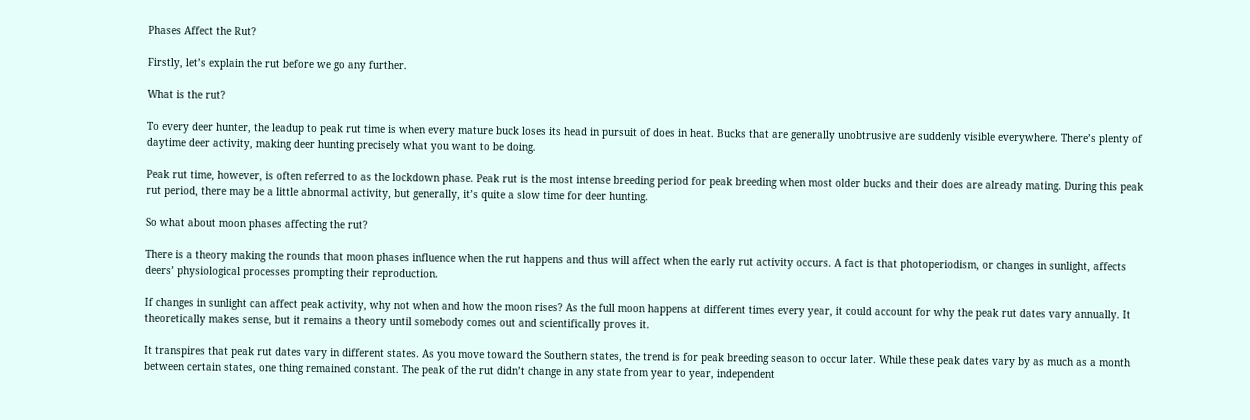Phases Affect the Rut?

Firstly, let’s explain the rut before we go any further.

What is the rut?

To every deer hunter, the leadup to peak rut time is when every mature buck loses its head in pursuit of does in heat. Bucks that are generally unobtrusive are suddenly visible everywhere. There’s plenty of daytime deer activity, making deer hunting precisely what you want to be doing.

Peak rut time, however, is often referred to as the lockdown phase. Peak rut is the most intense breeding period for peak breeding when most older bucks and their does are already mating. During this peak rut period, there may be a little abnormal activity, but generally, it’s quite a slow time for deer hunting.

So what about moon phases affecting the rut?

There is a theory making the rounds that moon phases influence when the rut happens and thus will affect when the early rut activity occurs. A fact is that photoperiodism, or changes in sunlight, affects deers’ physiological processes prompting their reproduction.

If changes in sunlight can affect peak activity, why not when and how the moon rises? As the full moon happens at different times every year, it could account for why the peak rut dates vary annually. It theoretically makes sense, but it remains a theory until somebody comes out and scientifically proves it.

It transpires that peak rut dates vary in different states. As you move toward the Southern states, the trend is for peak breeding season to occur later. While these peak dates vary by as much as a month between certain states, one thing remained constant. The peak of the rut didn’t change in any state from year to year, independent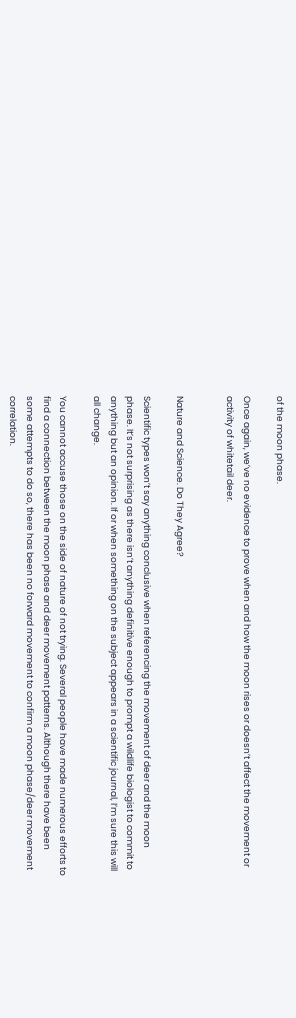of the moon phase.

Once again, we’ve no evidence to prove when and how the moon rises or doesn’t affect the movement or activity of whitetail deer.


Nature and Science. Do They Agree?

Scientific types won’t say anything conclusive when referencing the movement of deer and the moon phase. It’s not surprising as there isn’t anything definitive enough to prompt a wildlife biologist to commit to anything but an opinion. If or when something on the subject appears in a scientific journal, I’m sure this will all change.

You cannot accuse those on the side of nature of not trying. Several people have made numerous efforts to find a connection between the moon phase and deer movement patterns. Although there have been some attempts to do so, there has been no forward movement to confirm a moon phase/deer movement correlation.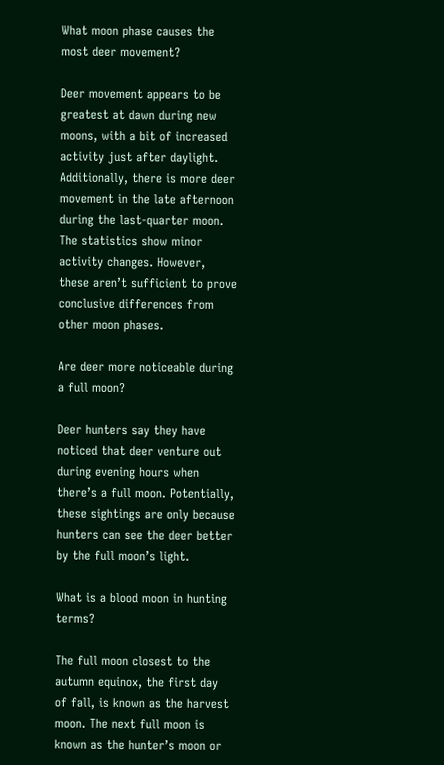What moon phase causes the most deer movement?

Deer movement appears to be greatest at dawn during new moons, with a bit of increased activity just after daylight. Additionally, there is more deer movement in the late afternoon during the last-quarter moon. The statistics show minor activity changes. However, these aren’t sufficient to prove conclusive differences from other moon phases.

Are deer more noticeable during a full moon?

Deer hunters say they have noticed that deer venture out during evening hours when there’s a full moon. Potentially, these sightings are only because hunters can see the deer better by the full moon’s light.

What is a blood moon in hunting terms?

The full moon closest to the autumn equinox, the first day of fall, is known as the harvest moon. The next full moon is known as the hunter’s moon or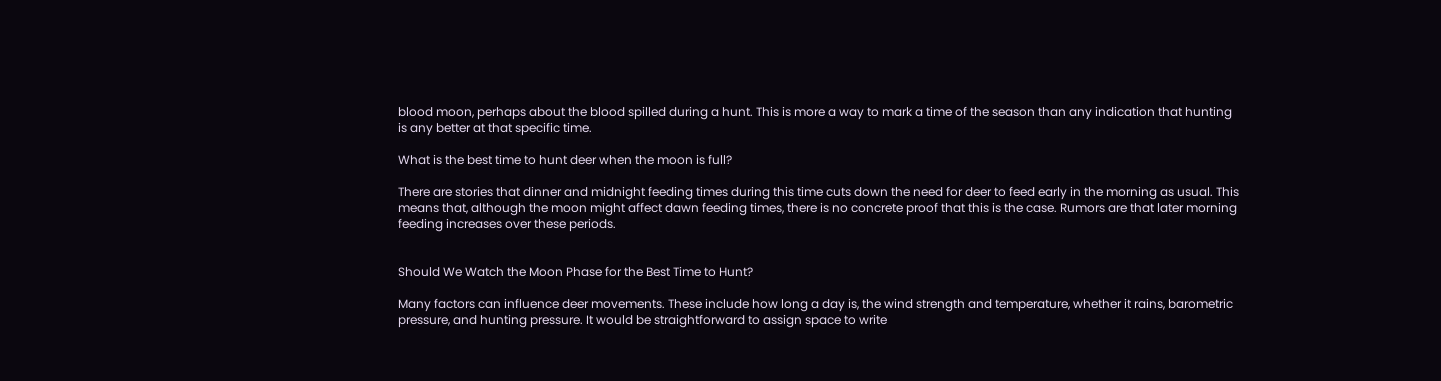blood moon, perhaps about the blood spilled during a hunt. This is more a way to mark a time of the season than any indication that hunting is any better at that specific time.

What is the best time to hunt deer when the moon is full?

There are stories that dinner and midnight feeding times during this time cuts down the need for deer to feed early in the morning as usual. This means that, although the moon might affect dawn feeding times, there is no concrete proof that this is the case. Rumors are that later morning feeding increases over these periods.


Should We Watch the Moon Phase for the Best Time to Hunt?

Many factors can influence deer movements. These include how long a day is, the wind strength and temperature, whether it rains, barometric pressure, and hunting pressure. It would be straightforward to assign space to write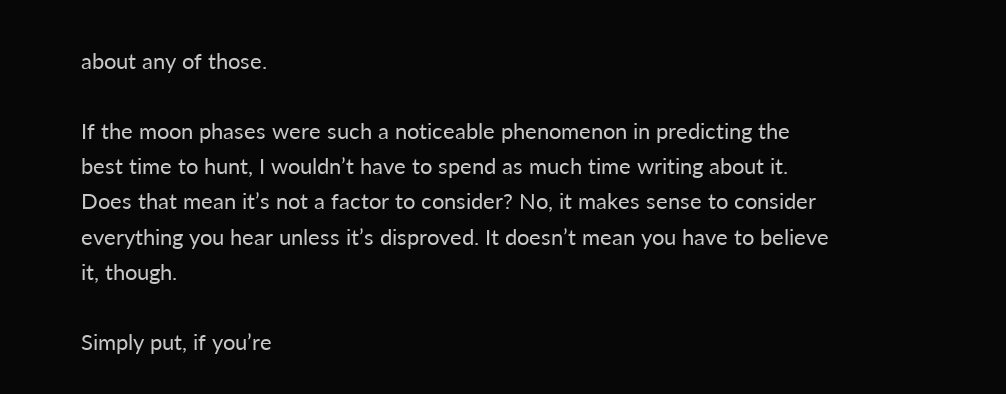about any of those.

If the moon phases were such a noticeable phenomenon in predicting the best time to hunt, I wouldn’t have to spend as much time writing about it. Does that mean it’s not a factor to consider? No, it makes sense to consider everything you hear unless it’s disproved. It doesn’t mean you have to believe it, though.

Simply put, if you’re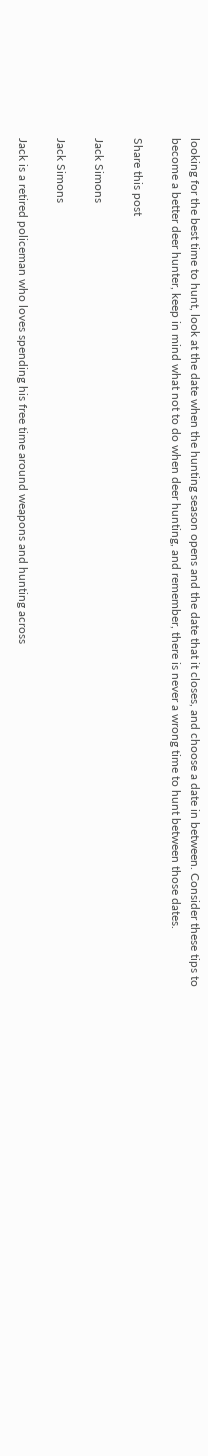looking for the best time to hunt, look at the date when the hunting season opens and the date that it closes, and choose a date in between. Consider these tips to become a better deer hunter, keep in mind what not to do when deer hunting, and remember, there is never a wrong time to hunt between those dates.

Share this post

Jack Simons

Jack Simons

Jack is a retired policeman who loves spending his free time around weapons and hunting across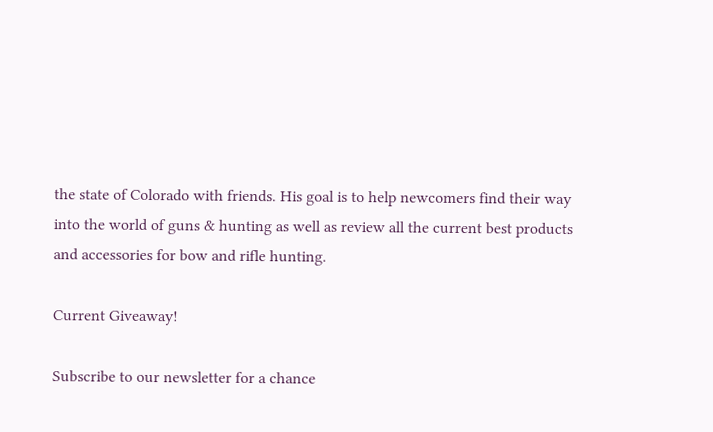the state of Colorado with friends. His goal is to help newcomers find their way into the world of guns & hunting as well as review all the current best products and accessories for bow and rifle hunting.

Current Giveaway!

Subscribe to our newsletter for a chance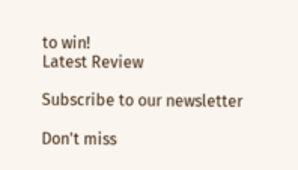to win!
Latest Review

Subscribe to our newsletter

Don't miss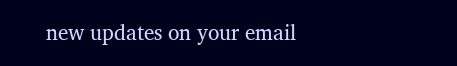new updates on your email